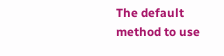The default method to use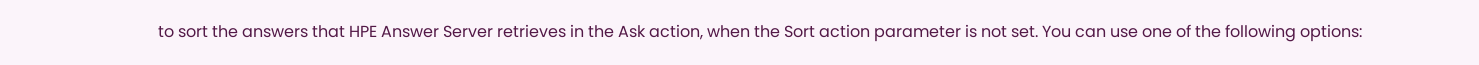to sort the answers that HPE Answer Server retrieves in the Ask action, when the Sort action parameter is not set. You can use one of the following options: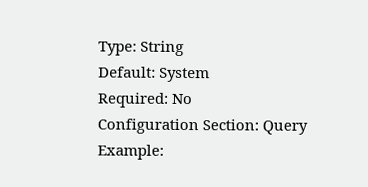Type: String
Default: System
Required: No
Configuration Section: Query
Example: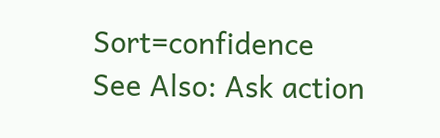Sort=confidence
See Also: Ask action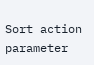Sort action parameter